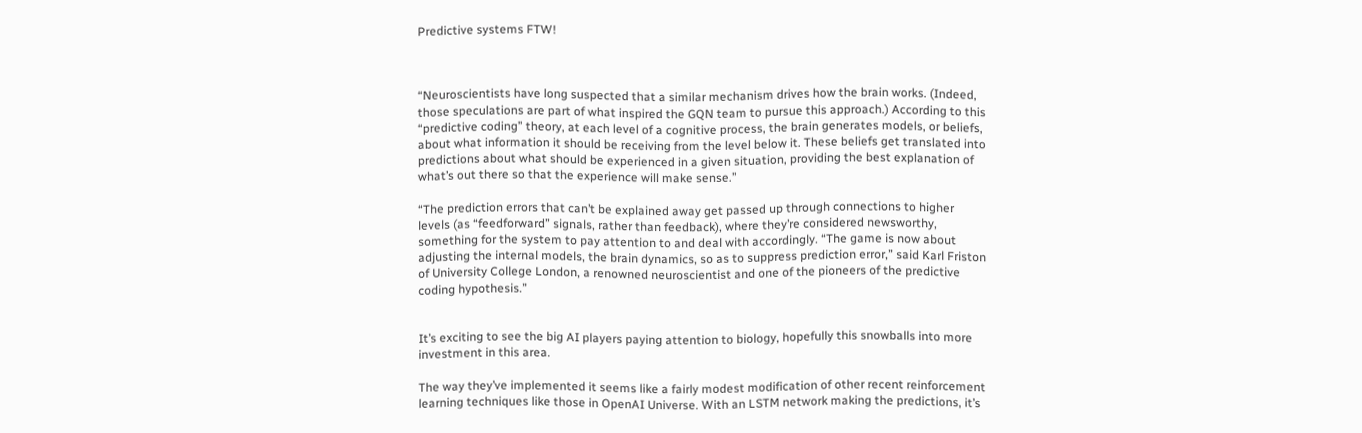Predictive systems FTW!



“Neuroscientists have long suspected that a similar mechanism drives how the brain works. (Indeed, those speculations are part of what inspired the GQN team to pursue this approach.) According to this “predictive coding” theory, at each level of a cognitive process, the brain generates models, or beliefs, about what information it should be receiving from the level below it. These beliefs get translated into predictions about what should be experienced in a given situation, providing the best explanation of what’s out there so that the experience will make sense.”

“The prediction errors that can’t be explained away get passed up through connections to higher levels (as “feedforward” signals, rather than feedback), where they’re considered newsworthy, something for the system to pay attention to and deal with accordingly. “The game is now about adjusting the internal models, the brain dynamics, so as to suppress prediction error,” said Karl Friston of University College London, a renowned neuroscientist and one of the pioneers of the predictive coding hypothesis.”


It’s exciting to see the big AI players paying attention to biology, hopefully this snowballs into more investment in this area.

The way they’ve implemented it seems like a fairly modest modification of other recent reinforcement learning techniques like those in OpenAI Universe. With an LSTM network making the predictions, it’s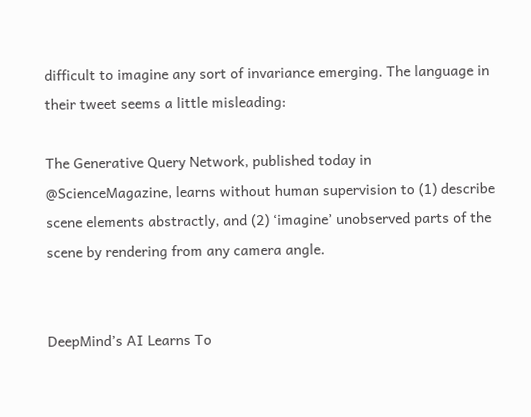difficult to imagine any sort of invariance emerging. The language in their tweet seems a little misleading:

The Generative Query Network, published today in @ScienceMagazine, learns without human supervision to (1) describe scene elements abstractly, and (2) ‘imagine’ unobserved parts of the scene by rendering from any camera angle.


DeepMind’s AI Learns To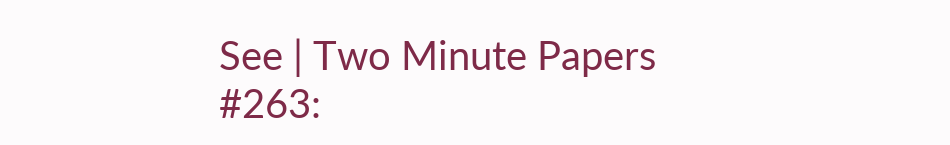See | Two Minute Papers #263: